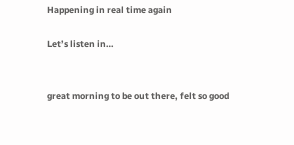Happening in real time again

Let’s listen in…


great morning to be out there, felt so good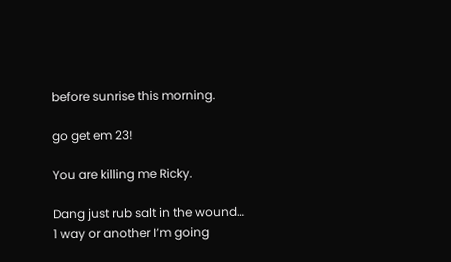before sunrise this morning.

go get em 23!

You are killing me Ricky.

Dang just rub salt in the wound…
1 way or another I’m going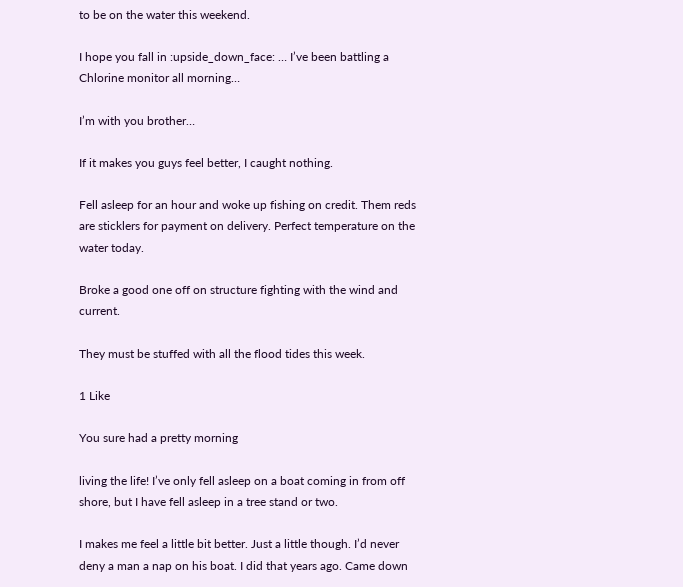to be on the water this weekend.

I hope you fall in :upside_down_face: … I’ve been battling a Chlorine monitor all morning…

I’m with you brother…

If it makes you guys feel better, I caught nothing.

Fell asleep for an hour and woke up fishing on credit. Them reds are sticklers for payment on delivery. Perfect temperature on the water today.

Broke a good one off on structure fighting with the wind and current.

They must be stuffed with all the flood tides this week.

1 Like

You sure had a pretty morning

living the life! I’ve only fell asleep on a boat coming in from off shore, but I have fell asleep in a tree stand or two.

I makes me feel a little bit better. Just a little though. I’d never deny a man a nap on his boat. I did that years ago. Came down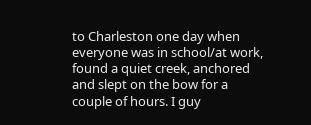to Charleston one day when everyone was in school/at work, found a quiet creek, anchored and slept on the bow for a couple of hours. I guy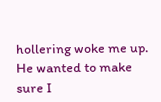hollering woke me up. He wanted to make sure I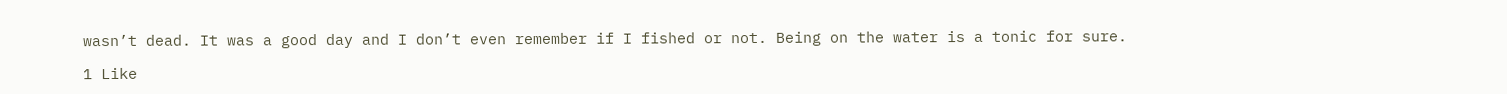wasn’t dead. It was a good day and I don’t even remember if I fished or not. Being on the water is a tonic for sure.

1 Like